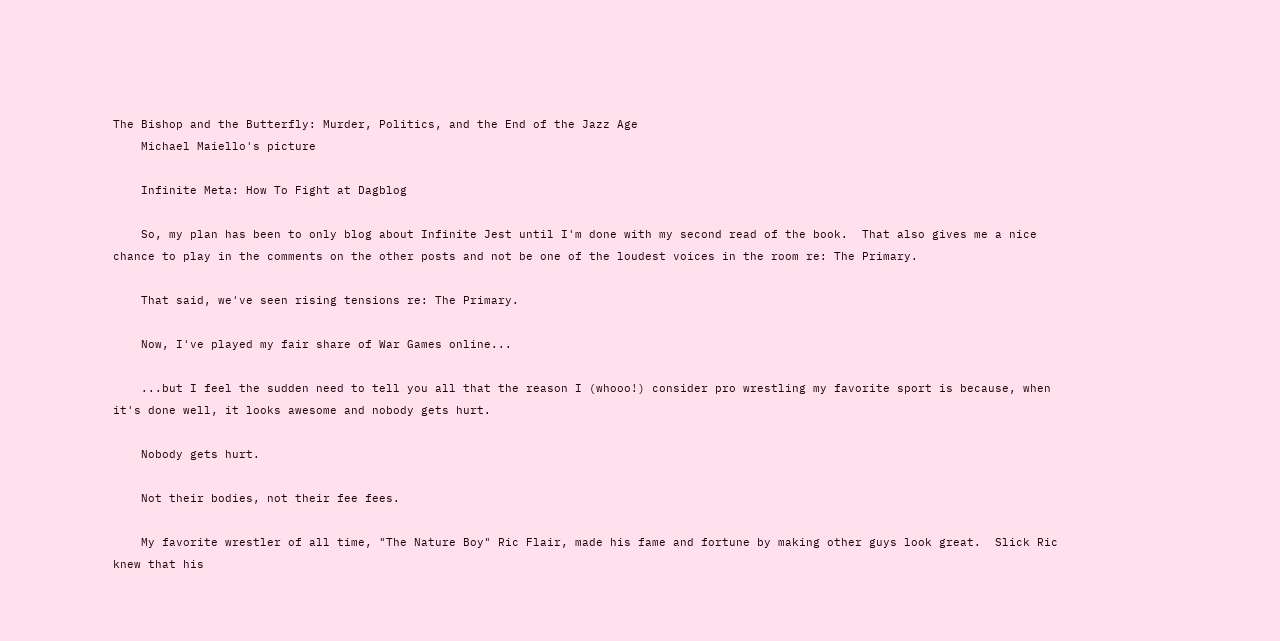The Bishop and the Butterfly: Murder, Politics, and the End of the Jazz Age
    Michael Maiello's picture

    Infinite Meta: How To Fight at Dagblog

    So, my plan has been to only blog about Infinite Jest until I'm done with my second read of the book.  That also gives me a nice chance to play in the comments on the other posts and not be one of the loudest voices in the room re: The Primary.

    That said, we've seen rising tensions re: The Primary.

    Now, I've played my fair share of War Games online...

    ...but I feel the sudden need to tell you all that the reason I (whooo!) consider pro wrestling my favorite sport is because, when it's done well, it looks awesome and nobody gets hurt.

    Nobody gets hurt.

    Not their bodies, not their fee fees.

    My favorite wrestler of all time, "The Nature Boy" Ric Flair, made his fame and fortune by making other guys look great.  Slick Ric knew that his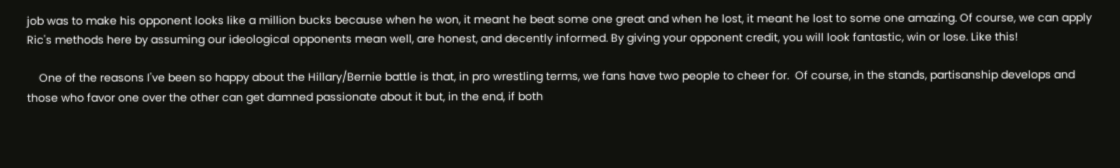job was to make his opponent looks like a million bucks because when he won, it meant he beat some one great and when he lost, it meant he lost to some one amazing. Of course, we can apply Ric's methods here by assuming our ideological opponents mean well, are honest, and decently informed. By giving your opponent credit, you will look fantastic, win or lose. Like this!

    One of the reasons I've been so happy about the Hillary/Bernie battle is that, in pro wrestling terms, we fans have two people to cheer for.  Of course, in the stands, partisanship develops and those who favor one over the other can get damned passionate about it but, in the end, if both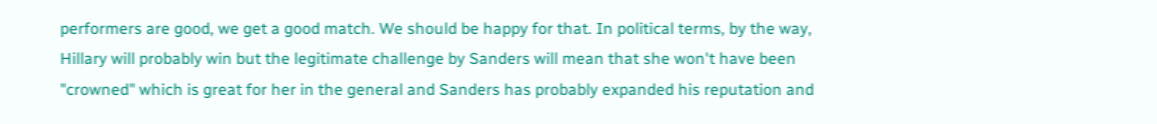performers are good, we get a good match. We should be happy for that. In political terms, by the way, Hillary will probably win but the legitimate challenge by Sanders will mean that she won't have been "crowned" which is great for her in the general and Sanders has probably expanded his reputation and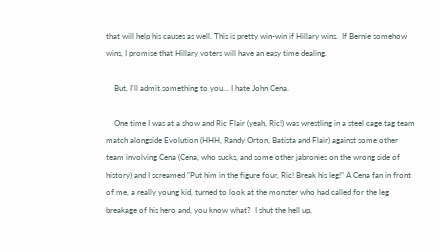that will help his causes as well. This is pretty win-win if Hillary wins.  If Bernie somehow wins, I promise that Hillary voters will have an easy time dealing.

    But, I'll admit something to you... I hate John Cena.

    One time I was at a show and Ric Flair (yeah, Ric!) was wrestling in a steel cage tag team match alongside Evolution (HHH, Randy Orton, Batista and Flair) against some other team involving Cena (Cena, who sucks, and some other jabronies on the wrong side of history) and I screamed "Put him in the figure four, Ric! Break his leg!" A Cena fan in front of me, a really young kid, turned to look at the monster who had called for the leg breakage of his hero and, you know what?  I shut the hell up.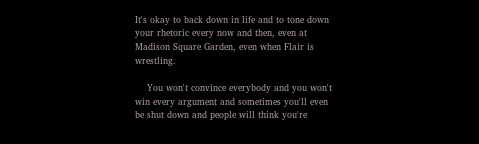It's okay to back down in life and to tone down your rhetoric every now and then, even at Madison Square Garden, even when Flair is wrestling.

    You won't convince everybody and you won't win every argument and sometimes you'll even be shut down and people will think you're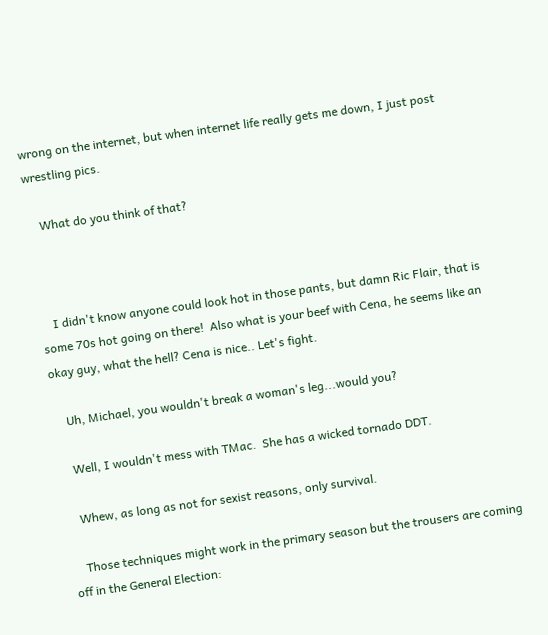wrong on the internet, but when internet life really gets me down, I just post wrestling pics.

    What do you think of that?



    I didn't know anyone could look hot in those pants, but damn Ric Flair, that is some 70s hot going on there!  Also what is your beef with Cena, he seems like an okay guy, what the hell? Cena is nice.. Let's fight.

    Uh, Michael, you wouldn't break a woman's leg...would you?

    Well, I wouldn't mess with TMac.  She has a wicked tornado DDT.

    Whew, as long as not for sexist reasons, only survival.

    Those techniques might work in the primary season but the trousers are coming off in the General Election: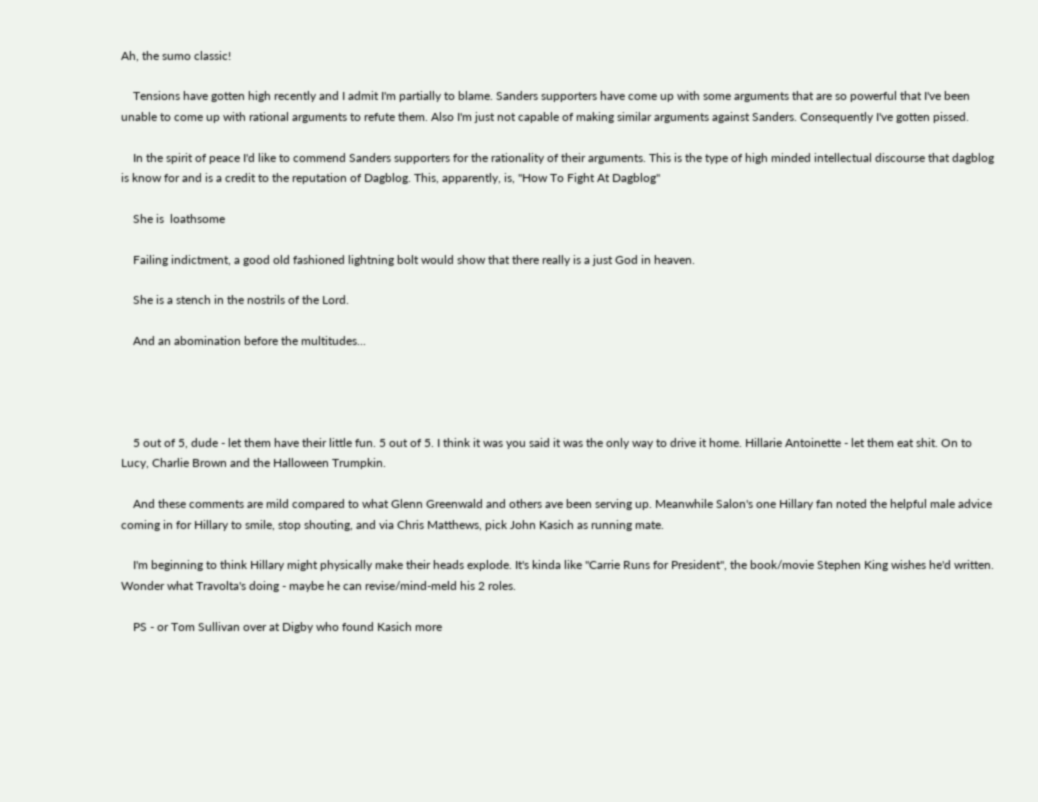Ah, the sumo classic!

    Tensions have gotten high recently and I admit I'm partially to blame. Sanders supporters have come up with some arguments that are so powerful that I've been unable to come up with rational arguments to refute them. Also I'm just not capable of making similar arguments against Sanders. Consequently I've gotten pissed.

    In the spirit of peace I'd like to commend Sanders supporters for the rationality of their arguments. This is the type of high minded intellectual discourse that dagblog is know for and is a credit to the reputation of Dagblog. This, apparently, is, "How To Fight At Dagblog"

    She is  loathsome

    Failing indictment, a good old fashioned lightning bolt would show that there really is a just God in heaven.

    She is a stench in the nostrils of the Lord.

    And an abomination before the multitudes...




    5 out of 5, dude - let them have their little fun. 5 out of 5. I think it was you said it was the only way to drive it home. Hillarie Antoinette - let them eat shit. On to Lucy, Charlie Brown and the Halloween Trumpkin.

    And these comments are mild compared to what Glenn Greenwald and others ave been serving up. Meanwhile Salon's one Hillary fan noted the helpful male advice coming in for Hillary to smile, stop shouting, and via Chris Matthews, pick John Kasich as running mate.

    I'm beginning to think Hillary might physically make their heads explode. It's kinda like "Carrie Runs for President", the book/movie Stephen King wishes he'd written. Wonder what Travolta's doing - maybe he can revise/mind-meld his 2 roles.

    PS - or Tom Sullivan over at Digby who found Kasich more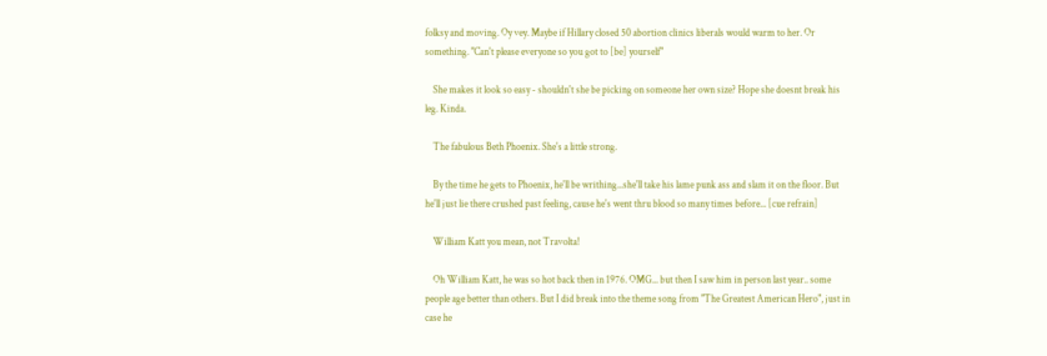folksy and moving. Oy vey. Maybe if Hillary closed 50 abortion clinics liberals would warm to her. Or something. "Can't please everyone so you got to [be] yourself"

    She makes it look so easy - shouldn't she be picking on someone her own size? Hope she doesnt break his leg. Kinda.

    The fabulous Beth Phoenix. She's a little strong.

    By the time he gets to Phoenix, he'll be writhing...she'll take his lame punk ass and slam it on the floor. But he'll just lie there crushed past feeling, cause he's went thru blood so many times before... [cue refrain]

    William Katt you mean, not Travolta!

    Oh William Katt, he was so hot back then in 1976. OMG... but then I saw him in person last year.. some people age better than others. But I did break into the theme song from "The Greatest American Hero", just in case he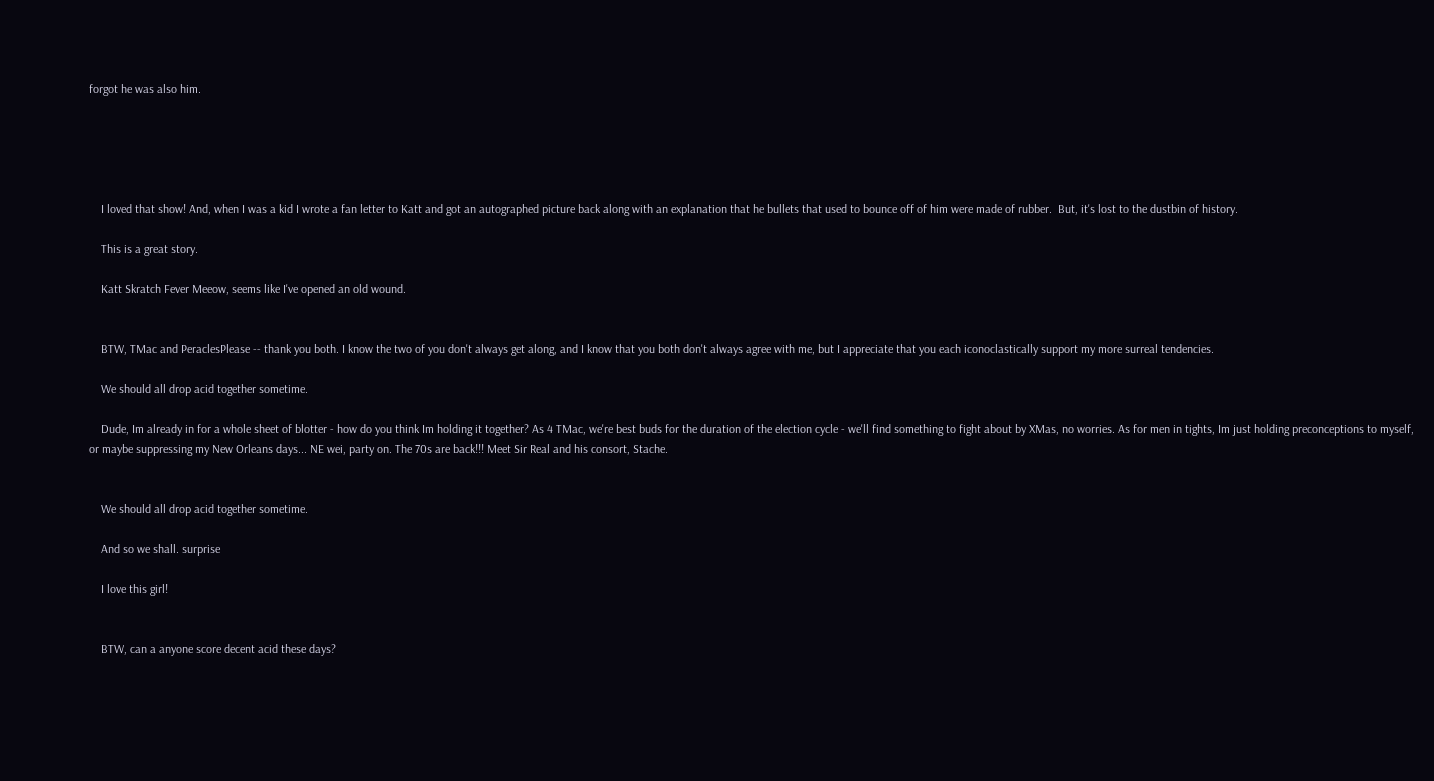forgot he was also him.





    I loved that show! And, when I was a kid I wrote a fan letter to Katt and got an autographed picture back along with an explanation that he bullets that used to bounce off of him were made of rubber.  But, it's lost to the dustbin of history.

    This is a great story.

    Katt Skratch Fever Meeow, seems like I've opened an old wound.


    BTW, TMac and PeraclesPlease -- thank you both. I know the two of you don't always get along, and I know that you both don't always agree with me, but I appreciate that you each iconoclastically support my more surreal tendencies.

    We should all drop acid together sometime.

    Dude, Im already in for a whole sheet of blotter - how do you think Im holding it together? As 4 TMac, we're best buds for the duration of the election cycle - we'll find something to fight about by XMas, no worries. As for men in tights, Im just holding preconceptions to myself, or maybe suppressing my New Orleans days... NE wei, party on. The 70s are back!!! Meet Sir Real and his consort, Stache.


    We should all drop acid together sometime.

    And so we shall. surprise

    I love this girl!


    BTW, can a anyone score decent acid these days?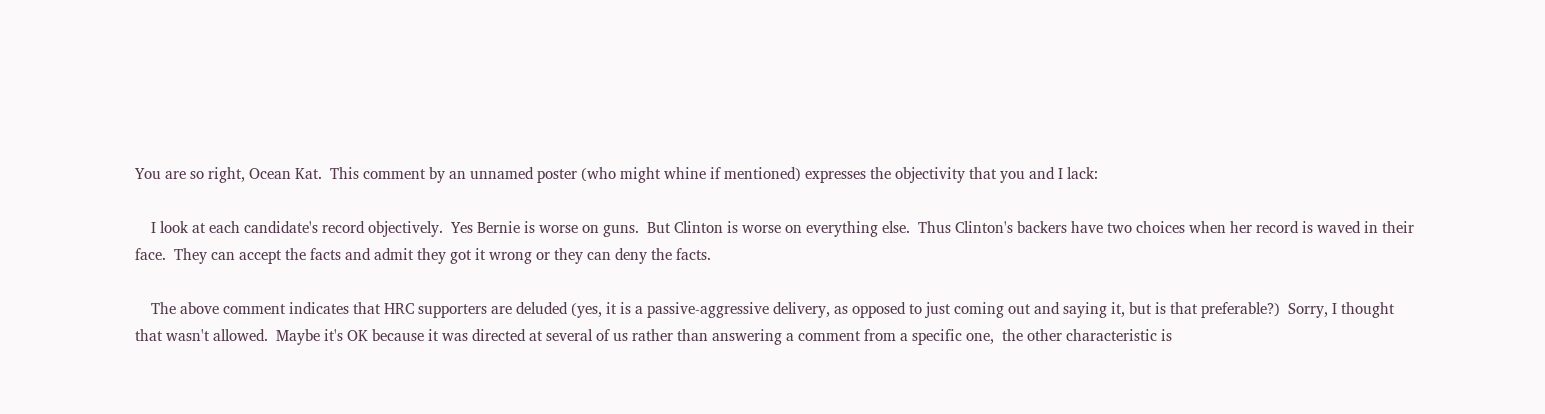You are so right, Ocean Kat.  This comment by an unnamed poster (who might whine if mentioned) expresses the objectivity that you and I lack:

    I look at each candidate's record objectively.  Yes Bernie is worse on guns.  But Clinton is worse on everything else.  Thus Clinton's backers have two choices when her record is waved in their face.  They can accept the facts and admit they got it wrong or they can deny the facts.

    The above comment indicates that HRC supporters are deluded (yes, it is a passive-aggressive delivery, as opposed to just coming out and saying it, but is that preferable?)  Sorry, I thought that wasn't allowed.  Maybe it's OK because it was directed at several of us rather than answering a comment from a specific one,  the other characteristic is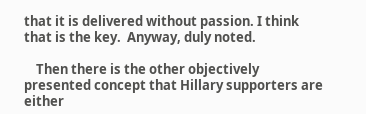that it is delivered without passion. I think that is the key.  Anyway, duly noted.

    Then there is the other objectively presented concept that Hillary supporters are either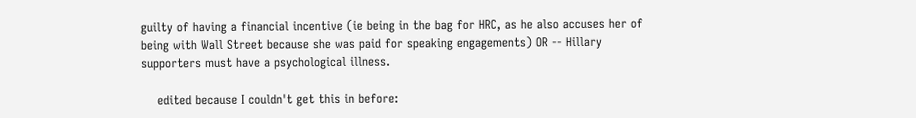guilty of having a financial incentive (ie being in the bag for HRC, as he also accuses her of being with Wall Street because she was paid for speaking engagements) OR -- Hillary supporters must have a psychological illness.

    edited because I couldn't get this in before: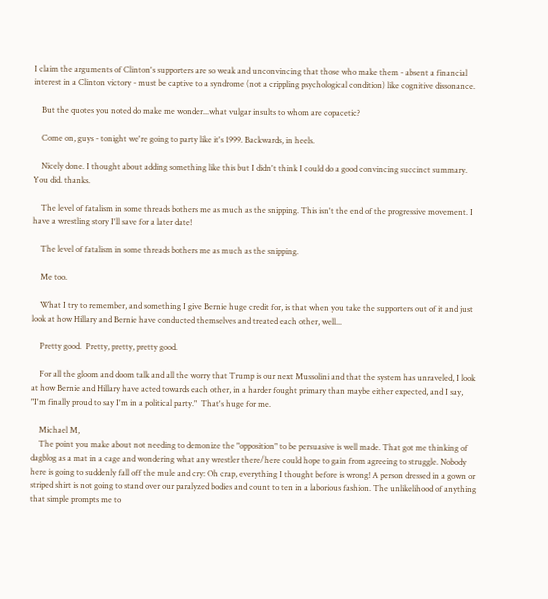I claim the arguments of Clinton's supporters are so weak and unconvincing that those who make them - absent a financial interest in a Clinton victory - must be captive to a syndrome (not a crippling psychological condition) like cognitive dissonance.

    But the quotes you noted do make me wonder...what vulgar insults to whom are copacetic?

    Come on, guys - tonight we're going to party like it's 1999. Backwards, in heels.

    Nicely done. I thought about adding something like this but I didn't think I could do a good convincing succinct summary. You did. thanks.

    The level of fatalism in some threads bothers me as much as the snipping. This isn't the end of the progressive movement. I have a wrestling story I'll save for a later date!

    The level of fatalism in some threads bothers me as much as the snipping.

    Me too.

    What I try to remember, and something I give Bernie huge credit for, is that when you take the supporters out of it and just look at how Hillary and Bernie have conducted themselves and treated each other, well...

    Pretty good.  Pretty, pretty, pretty good.

    For all the gloom and doom talk and all the worry that Trump is our next Mussolini and that the system has unraveled, I look at how Bernie and Hillary have acted towards each other, in a harder fought primary than maybe either expected, and I say, "I'm finally proud to say I'm in a political party."  That's huge for me.

    Michael M,
    The point you make about not needing to demonize the "opposition" to be persuasive is well made. That got me thinking of dagblog as a mat in a cage and wondering what any wrestler there/here could hope to gain from agreeing to struggle. Nobody here is going to suddenly fall off the mule and cry: Oh crap, everything I thought before is wrong! A person dressed in a gown or striped shirt is not going to stand over our paralyzed bodies and count to ten in a laborious fashion. The unlikelihood of anything that simple prompts me to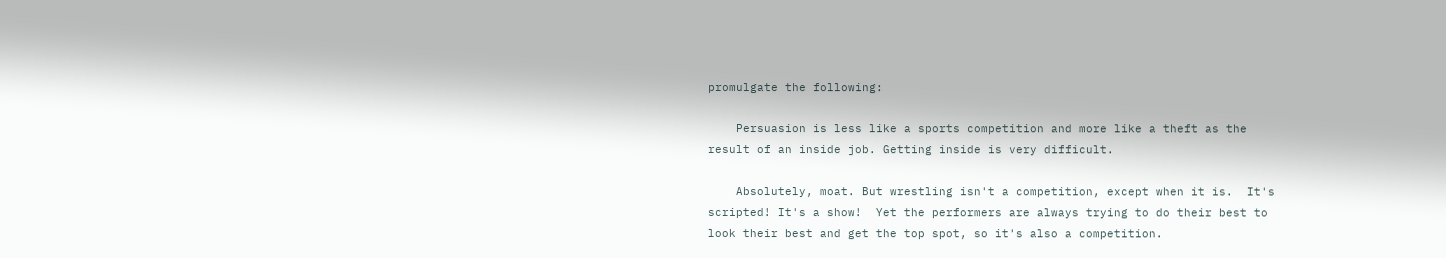promulgate the following:

    Persuasion is less like a sports competition and more like a theft as the result of an inside job. Getting inside is very difficult.

    Absolutely, moat. But wrestling isn't a competition, except when it is.  It's scripted! It's a show!  Yet the performers are always trying to do their best to look their best and get the top spot, so it's also a competition.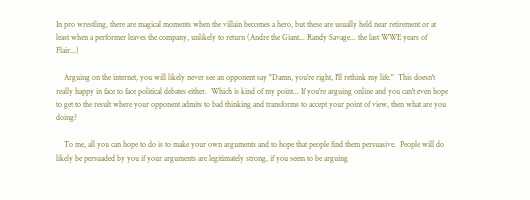In pro wrestling, there are magical moments when the villain becomes a hero, but these are usually held near retirement or at least when a performer leaves the company, unlikely to return (Andre the Giant... Randy Savage... the last WWE years of Flair...)

    Arguing on the internet, you will likely never see an opponent say "Damn, you're right, I'll rethink my life."  This doesn't really happy in face to face political debates either.  Which is kind of my point... If you're arguing online and you can't even hope to get to the result where your opponent admits to bad thinking and transforms to accept your point of view, then what are you doing?

    To me, all you can hope to do is to make your own arguments and to hope that people find them persuasive.  People will do likely be persuaded by you if your arguments are legitimately strong, if you seem to be arguing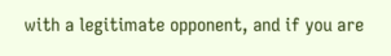with a legitimate opponent, and if you are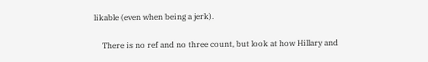likable (even when being a jerk).

    There is no ref and no three count, but look at how Hillary and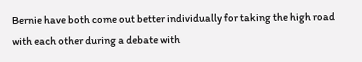Bernie have both come out better individually for taking the high road with each other during a debate with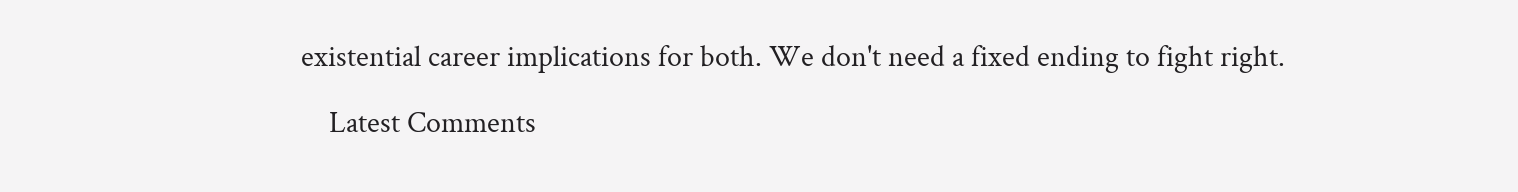existential career implications for both. We don't need a fixed ending to fight right.

    Latest Comments